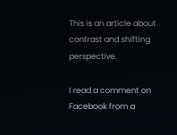This is an article about contrast and shifting perspective.

I read a comment on Facebook from a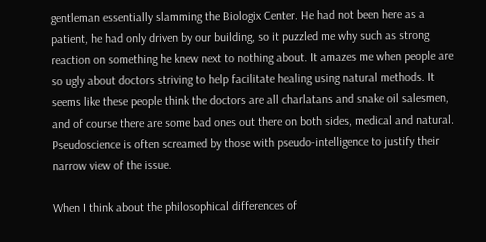gentleman essentially slamming the Biologix Center. He had not been here as a patient, he had only driven by our building, so it puzzled me why such as strong reaction on something he knew next to nothing about. It amazes me when people are so ugly about doctors striving to help facilitate healing using natural methods. It seems like these people think the doctors are all charlatans and snake oil salesmen, and of course there are some bad ones out there on both sides, medical and natural. Pseudoscience is often screamed by those with pseudo-intelligence to justify their narrow view of the issue.

When I think about the philosophical differences of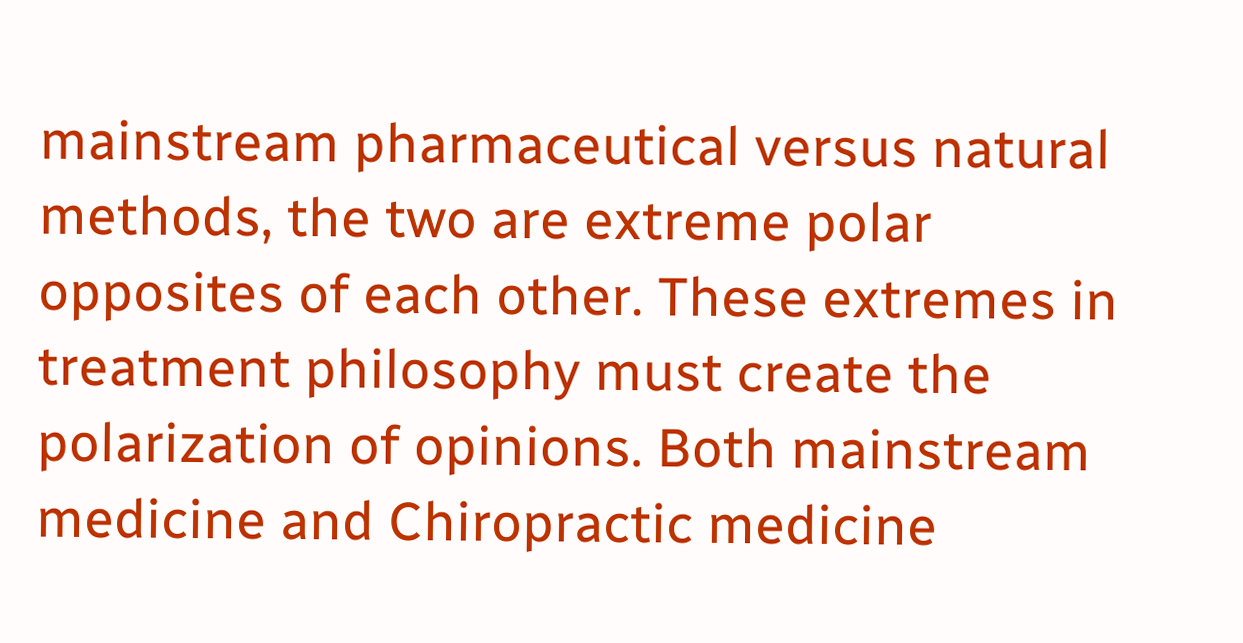mainstream pharmaceutical versus natural methods, the two are extreme polar opposites of each other. These extremes in treatment philosophy must create the polarization of opinions. Both mainstream medicine and Chiropractic medicine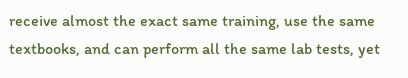receive almost the exact same training, use the same textbooks, and can perform all the same lab tests, yet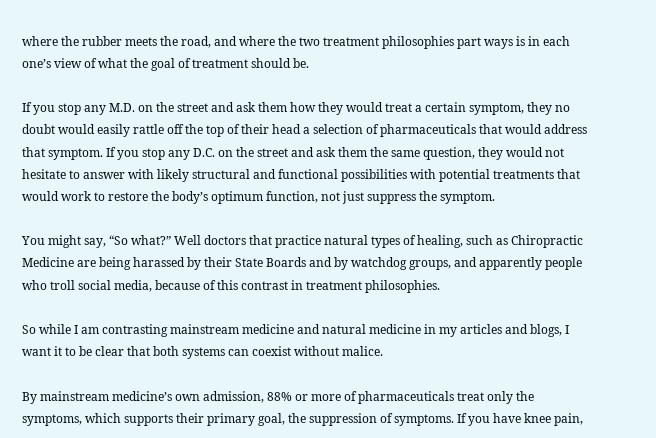where the rubber meets the road, and where the two treatment philosophies part ways is in each one’s view of what the goal of treatment should be.

If you stop any M.D. on the street and ask them how they would treat a certain symptom, they no doubt would easily rattle off the top of their head a selection of pharmaceuticals that would address that symptom. If you stop any D.C. on the street and ask them the same question, they would not hesitate to answer with likely structural and functional possibilities with potential treatments that would work to restore the body’s optimum function, not just suppress the symptom.

You might say, “So what?” Well doctors that practice natural types of healing, such as Chiropractic Medicine are being harassed by their State Boards and by watchdog groups, and apparently people who troll social media, because of this contrast in treatment philosophies.

So while I am contrasting mainstream medicine and natural medicine in my articles and blogs, I want it to be clear that both systems can coexist without malice.

By mainstream medicine’s own admission, 88% or more of pharmaceuticals treat only the symptoms, which supports their primary goal, the suppression of symptoms. If you have knee pain,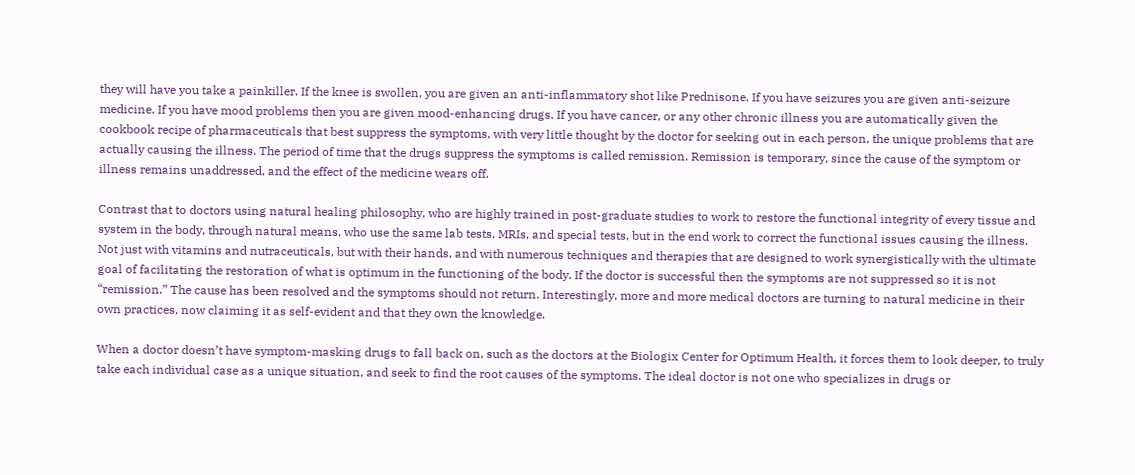they will have you take a painkiller. If the knee is swollen, you are given an anti-inflammatory shot like Prednisone. If you have seizures you are given anti-seizure medicine. If you have mood problems then you are given mood-enhancing drugs. If you have cancer, or any other chronic illness you are automatically given the cookbook recipe of pharmaceuticals that best suppress the symptoms, with very little thought by the doctor for seeking out in each person, the unique problems that are actually causing the illness. The period of time that the drugs suppress the symptoms is called remission. Remission is temporary, since the cause of the symptom or illness remains unaddressed, and the effect of the medicine wears off.

Contrast that to doctors using natural healing philosophy, who are highly trained in post-graduate studies to work to restore the functional integrity of every tissue and system in the body, through natural means, who use the same lab tests, MRIs, and special tests, but in the end work to correct the functional issues causing the illness. Not just with vitamins and nutraceuticals, but with their hands, and with numerous techniques and therapies that are designed to work synergistically with the ultimate goal of facilitating the restoration of what is optimum in the functioning of the body. If the doctor is successful then the symptoms are not suppressed so it is not “remission.” The cause has been resolved and the symptoms should not return. Interestingly, more and more medical doctors are turning to natural medicine in their own practices, now claiming it as self-evident and that they own the knowledge.

When a doctor doesn’t have symptom-masking drugs to fall back on, such as the doctors at the Biologix Center for Optimum Health, it forces them to look deeper, to truly take each individual case as a unique situation, and seek to find the root causes of the symptoms. The ideal doctor is not one who specializes in drugs or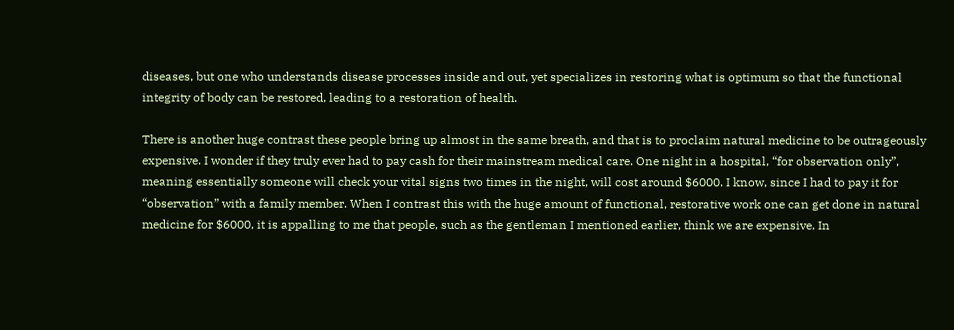diseases, but one who understands disease processes inside and out, yet specializes in restoring what is optimum so that the functional integrity of body can be restored, leading to a restoration of health.

There is another huge contrast these people bring up almost in the same breath, and that is to proclaim natural medicine to be outrageously expensive. I wonder if they truly ever had to pay cash for their mainstream medical care. One night in a hospital, “for observation only”, meaning essentially someone will check your vital signs two times in the night, will cost around $6000. I know, since I had to pay it for “observation” with a family member. When I contrast this with the huge amount of functional, restorative work one can get done in natural medicine for $6000, it is appalling to me that people, such as the gentleman I mentioned earlier, think we are expensive. In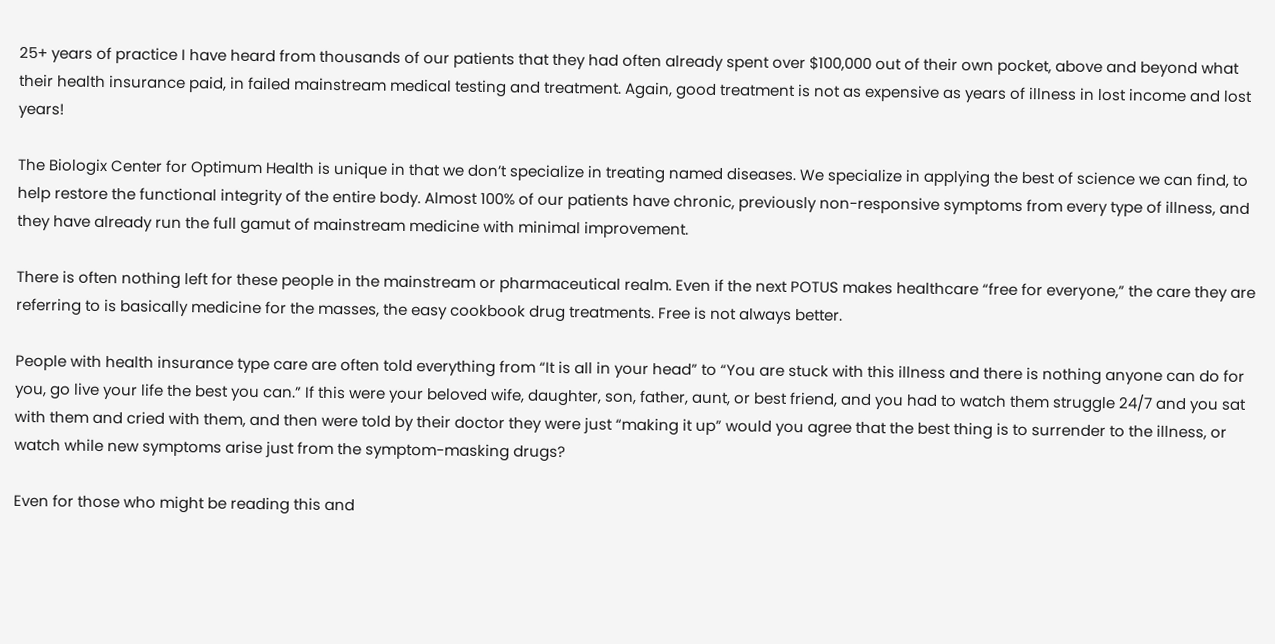25+ years of practice I have heard from thousands of our patients that they had often already spent over $100,000 out of their own pocket, above and beyond what their health insurance paid, in failed mainstream medical testing and treatment. Again, good treatment is not as expensive as years of illness in lost income and lost years!

The Biologix Center for Optimum Health is unique in that we don’t specialize in treating named diseases. We specialize in applying the best of science we can find, to help restore the functional integrity of the entire body. Almost 100% of our patients have chronic, previously non-responsive symptoms from every type of illness, and they have already run the full gamut of mainstream medicine with minimal improvement.

There is often nothing left for these people in the mainstream or pharmaceutical realm. Even if the next POTUS makes healthcare “free for everyone,” the care they are referring to is basically medicine for the masses, the easy cookbook drug treatments. Free is not always better.

People with health insurance type care are often told everything from “It is all in your head” to “You are stuck with this illness and there is nothing anyone can do for you, go live your life the best you can.” If this were your beloved wife, daughter, son, father, aunt, or best friend, and you had to watch them struggle 24/7 and you sat with them and cried with them, and then were told by their doctor they were just “making it up” would you agree that the best thing is to surrender to the illness, or watch while new symptoms arise just from the symptom-masking drugs?

Even for those who might be reading this and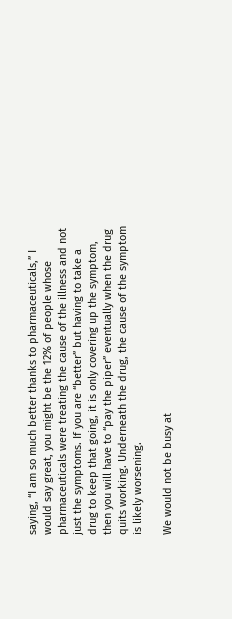saying, “I am so much better thanks to pharmaceuticals,” I would say great, you might be the 12% of people whose pharmaceuticals were treating the cause of the illness and not just the symptoms. If you are “better” but having to take a drug to keep that going, it is only covering up the symptom, then you will have to “pay the piper” eventually when the drug quits working. Underneath the drug, the cause of the symptom is likely worsening.

We would not be busy at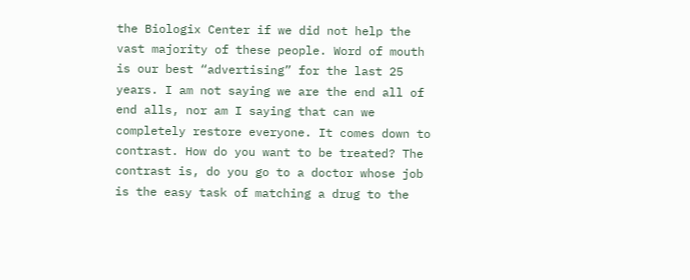the Biologix Center if we did not help the vast majority of these people. Word of mouth is our best “advertising” for the last 25 years. I am not saying we are the end all of end alls, nor am I saying that can we completely restore everyone. It comes down to contrast. How do you want to be treated? The contrast is, do you go to a doctor whose job is the easy task of matching a drug to the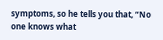symptoms, so he tells you that, “No one knows what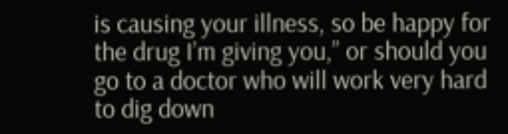is causing your illness, so be happy for the drug I’m giving you,” or should you go to a doctor who will work very hard to dig down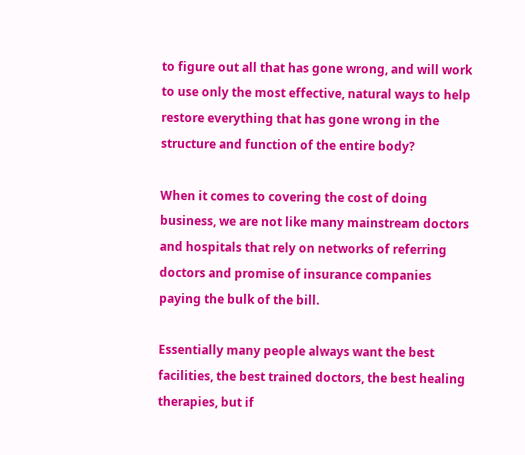to figure out all that has gone wrong, and will work to use only the most effective, natural ways to help restore everything that has gone wrong in the structure and function of the entire body?

When it comes to covering the cost of doing business, we are not like many mainstream doctors and hospitals that rely on networks of referring doctors and promise of insurance companies paying the bulk of the bill.

Essentially many people always want the best facilities, the best trained doctors, the best healing therapies, but if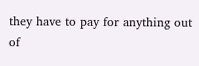they have to pay for anything out of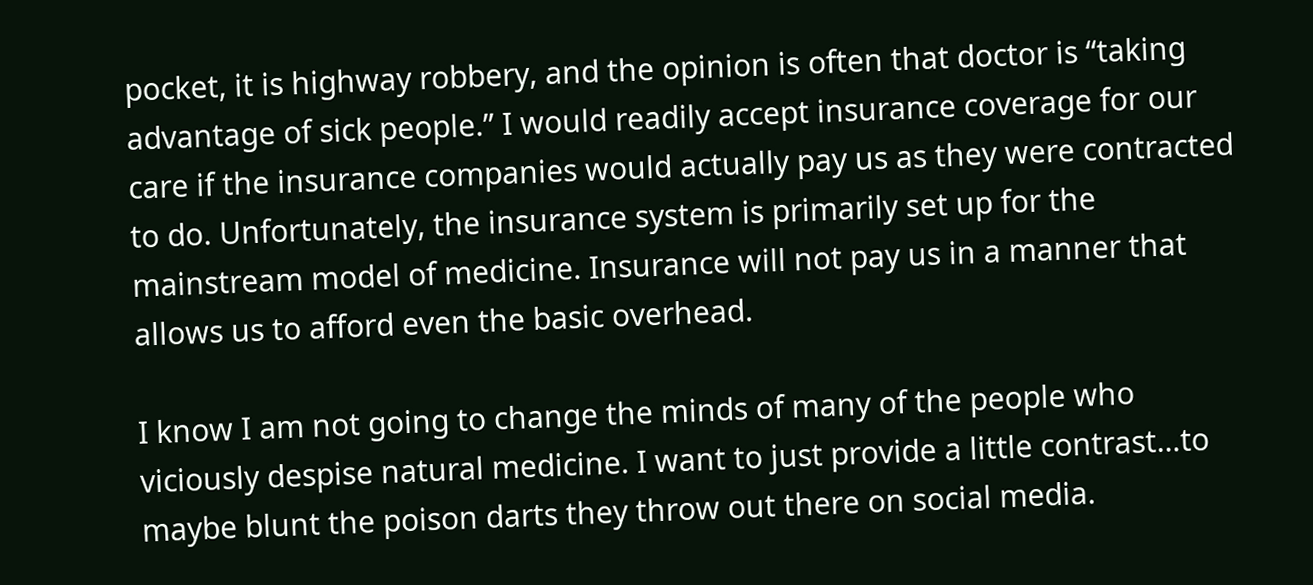pocket, it is highway robbery, and the opinion is often that doctor is “taking advantage of sick people.” I would readily accept insurance coverage for our care if the insurance companies would actually pay us as they were contracted to do. Unfortunately, the insurance system is primarily set up for the mainstream model of medicine. Insurance will not pay us in a manner that allows us to afford even the basic overhead.

I know I am not going to change the minds of many of the people who viciously despise natural medicine. I want to just provide a little contrast…to maybe blunt the poison darts they throw out there on social media.